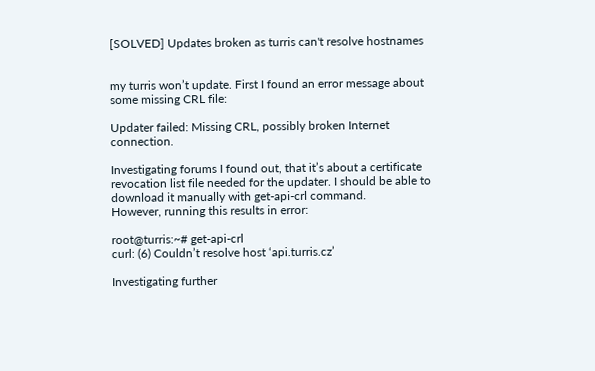[SOLVED] Updates broken as turris can't resolve hostnames


my turris won’t update. First I found an error message about some missing CRL file:

Updater failed: Missing CRL, possibly broken Internet connection.

Investigating forums I found out, that it’s about a certificate revocation list file needed for the updater. I should be able to download it manually with get-api-crl command.
However, running this results in error:

root@turris:~# get-api-crl
curl: (6) Couldn’t resolve host ‘api.turris.cz’

Investigating further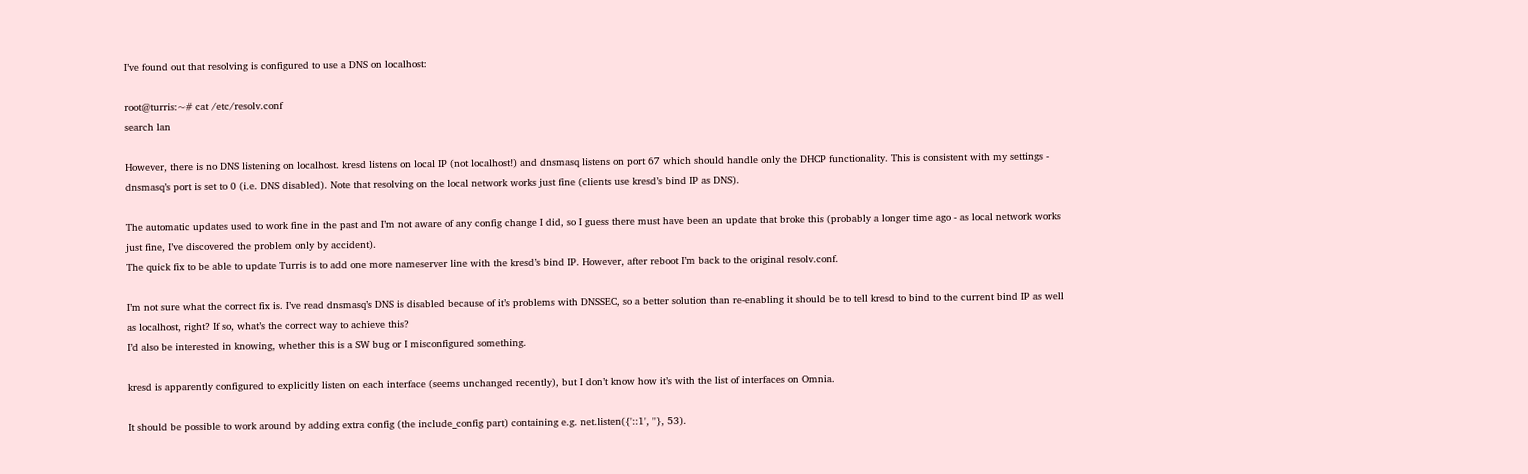I’ve found out that resolving is configured to use a DNS on localhost:

root@turris:~# cat /etc/resolv.conf
search lan

However, there is no DNS listening on localhost. kresd listens on local IP (not localhost!) and dnsmasq listens on port 67 which should handle only the DHCP functionality. This is consistent with my settings - dnsmasq’s port is set to 0 (i.e. DNS disabled). Note that resolving on the local network works just fine (clients use kresd’s bind IP as DNS).

The automatic updates used to work fine in the past and I’m not aware of any config change I did, so I guess there must have been an update that broke this (probably a longer time ago - as local network works just fine, I’ve discovered the problem only by accident).
The quick fix to be able to update Turris is to add one more nameserver line with the kresd’s bind IP. However, after reboot I’m back to the original resolv.conf.

I’m not sure what the correct fix is. I’ve read dnsmasq’s DNS is disabled because of it’s problems with DNSSEC, so a better solution than re-enabling it should be to tell kresd to bind to the current bind IP as well as localhost, right? If so, what’s the correct way to achieve this?
I’d also be interested in knowing, whether this is a SW bug or I misconfigured something.

kresd is apparently configured to explicitly listen on each interface (seems unchanged recently), but I don’t know how it’s with the list of interfaces on Omnia.

It should be possible to work around by adding extra config (the include_config part) containing e.g. net.listen({'::1', ''}, 53).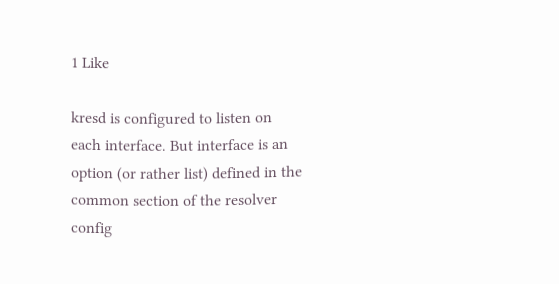1 Like

kresd is configured to listen on each interface. But interface is an option (or rather list) defined in the common section of the resolver config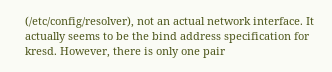(/etc/config/resolver), not an actual network interface. It actually seems to be the bind address specification for kresd. However, there is only one pair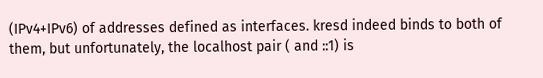(IPv4+IPv6) of addresses defined as interfaces. kresd indeed binds to both of them, but unfortunately, the localhost pair ( and ::1) is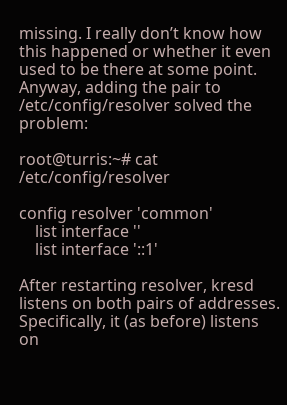missing. I really don’t know how this happened or whether it even used to be there at some point. Anyway, adding the pair to /etc/config/resolver solved the problem:

root@turris:~# cat /etc/config/resolver

config resolver 'common'
    list interface ''
    list interface '::1'

After restarting resolver, kresd listens on both pairs of addresses. Specifically, it (as before) listens on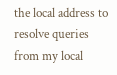the local address to resolve queries from my local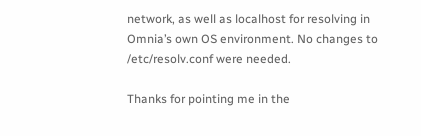network, as well as localhost for resolving in Omnia’s own OS environment. No changes to /etc/resolv.conf were needed.

Thanks for pointing me in the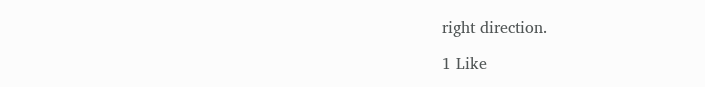right direction.

1 Like